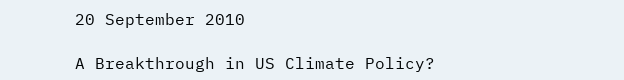20 September 2010

A Breakthrough in US Climate Policy?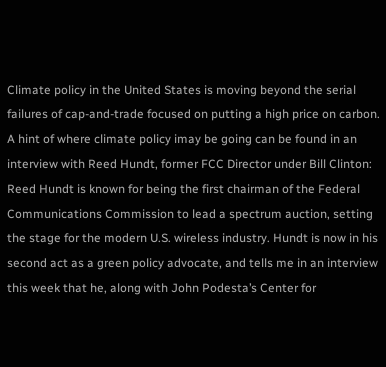Climate policy in the United States is moving beyond the serial failures of cap-and-trade focused on putting a high price on carbon.  A hint of where climate policy imay be going can be found in an interview with Reed Hundt, former FCC Director under Bill Clinton:
Reed Hundt is known for being the first chairman of the Federal Communications Commission to lead a spectrum auction, setting the stage for the modern U.S. wireless industry. Hundt is now in his second act as a green policy advocate, and tells me in an interview this week that he, along with John Podesta’s Center for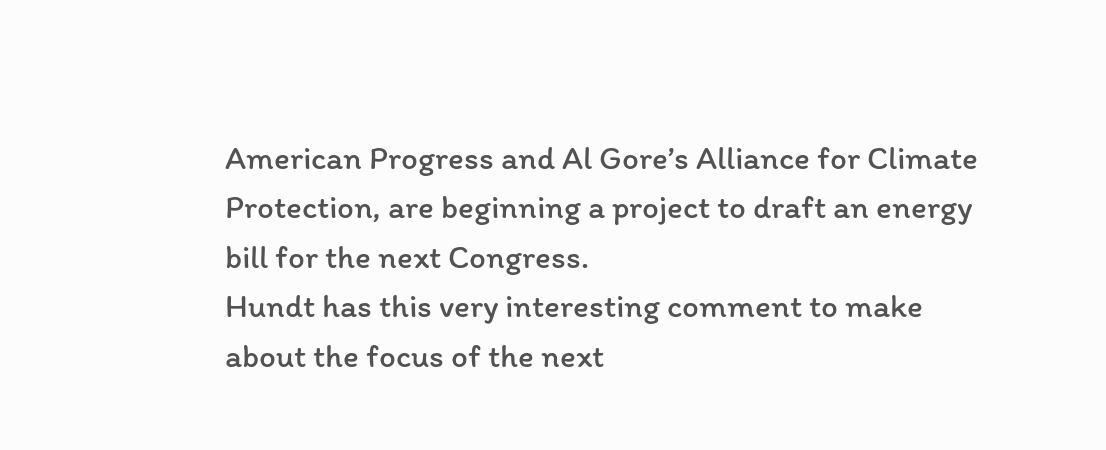American Progress and Al Gore’s Alliance for Climate Protection, are beginning a project to draft an energy bill for the next Congress.
Hundt has this very interesting comment to make about the focus of the next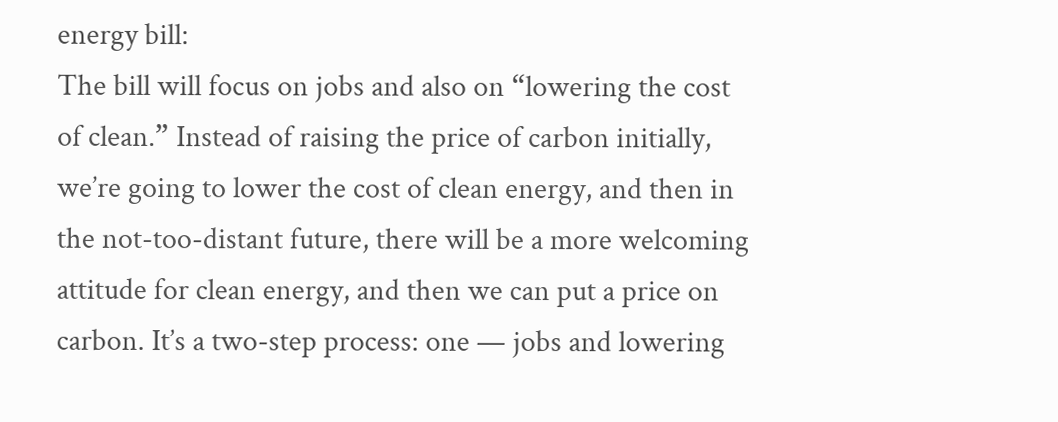energy bill:
The bill will focus on jobs and also on “lowering the cost of clean.” Instead of raising the price of carbon initially, we’re going to lower the cost of clean energy, and then in the not-too-distant future, there will be a more welcoming attitude for clean energy, and then we can put a price on carbon. It’s a two-step process: one — jobs and lowering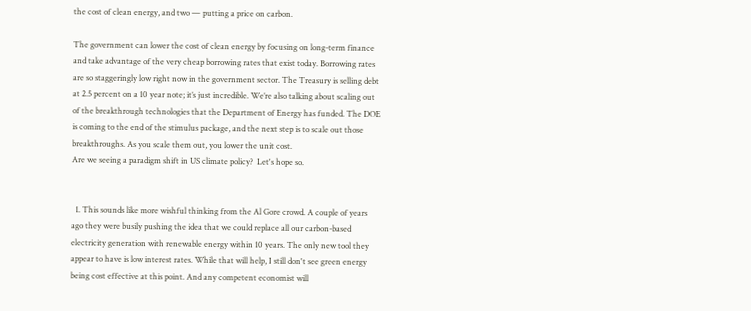the cost of clean energy, and two — putting a price on carbon.

The government can lower the cost of clean energy by focusing on long-term finance and take advantage of the very cheap borrowing rates that exist today. Borrowing rates are so staggeringly low right now in the government sector. The Treasury is selling debt at 2.5 percent on a 10 year note; it’s just incredible. We’re also talking about scaling out of the breakthrough technologies that the Department of Energy has funded. The DOE is coming to the end of the stimulus package, and the next step is to scale out those breakthroughs. As you scale them out, you lower the unit cost.
Are we seeing a paradigm shift in US climate policy?  Let's hope so.


  1. This sounds like more wishful thinking from the Al Gore crowd. A couple of years ago they were busily pushing the idea that we could replace all our carbon-based electricity generation with renewable energy within 10 years. The only new tool they appear to have is low interest rates. While that will help, I still don't see green energy being cost effective at this point. And any competent economist will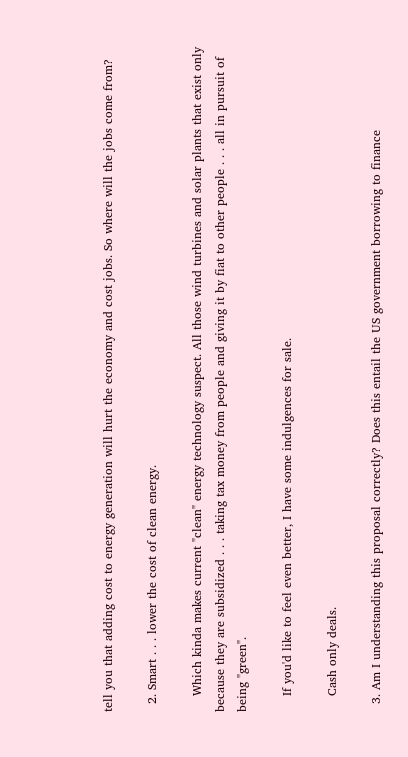tell you that adding cost to energy generation will hurt the economy and cost jobs. So where will the jobs come from?

  2. Smart . . . lower the cost of clean energy.

    Which kinda makes current "clean" energy technology suspect. All those wind turbines and solar plants that exist only because they are subsidized . . . taking tax money from people and giving it by fiat to other people . . . all in pursuit of being "green".

    If you'd like to feel even better, I have some indulgences for sale.

    Cash only deals.

  3. Am I understanding this proposal correctly? Does this entail the US government borrowing to finance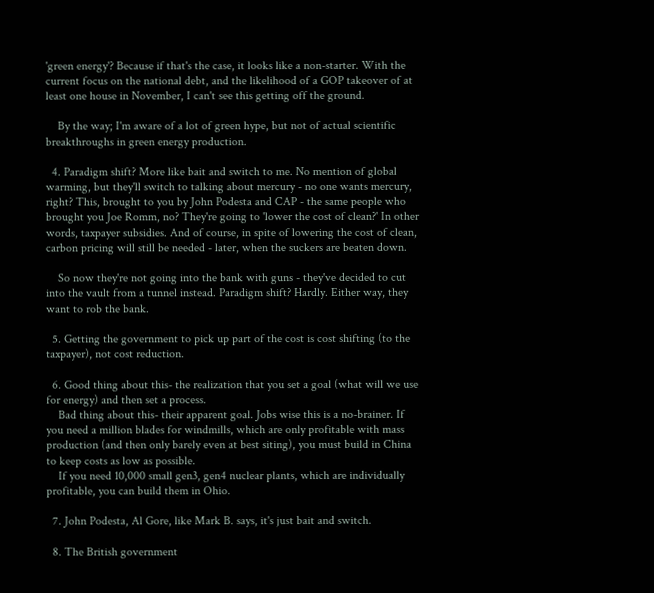'green energy'? Because if that's the case, it looks like a non-starter. With the current focus on the national debt, and the likelihood of a GOP takeover of at least one house in November, I can't see this getting off the ground.

    By the way; I'm aware of a lot of green hype, but not of actual scientific breakthroughs in green energy production.

  4. Paradigm shift? More like bait and switch to me. No mention of global warming, but they'll switch to talking about mercury - no one wants mercury, right? This, brought to you by John Podesta and CAP - the same people who brought you Joe Romm, no? They're going to 'lower the cost of clean?' In other words, taxpayer subsidies. And of course, in spite of lowering the cost of clean, carbon pricing will still be needed - later, when the suckers are beaten down.

    So now they're not going into the bank with guns - they've decided to cut into the vault from a tunnel instead. Paradigm shift? Hardly. Either way, they want to rob the bank.

  5. Getting the government to pick up part of the cost is cost shifting (to the taxpayer), not cost reduction.

  6. Good thing about this- the realization that you set a goal (what will we use for energy) and then set a process.
    Bad thing about this- their apparent goal. Jobs wise this is a no-brainer. If you need a million blades for windmills, which are only profitable with mass production (and then only barely even at best siting), you must build in China to keep costs as low as possible.
    If you need 10,000 small gen3, gen4 nuclear plants, which are individually profitable, you can build them in Ohio.

  7. John Podesta, Al Gore, like Mark B. says, it's just bait and switch.

  8. The British government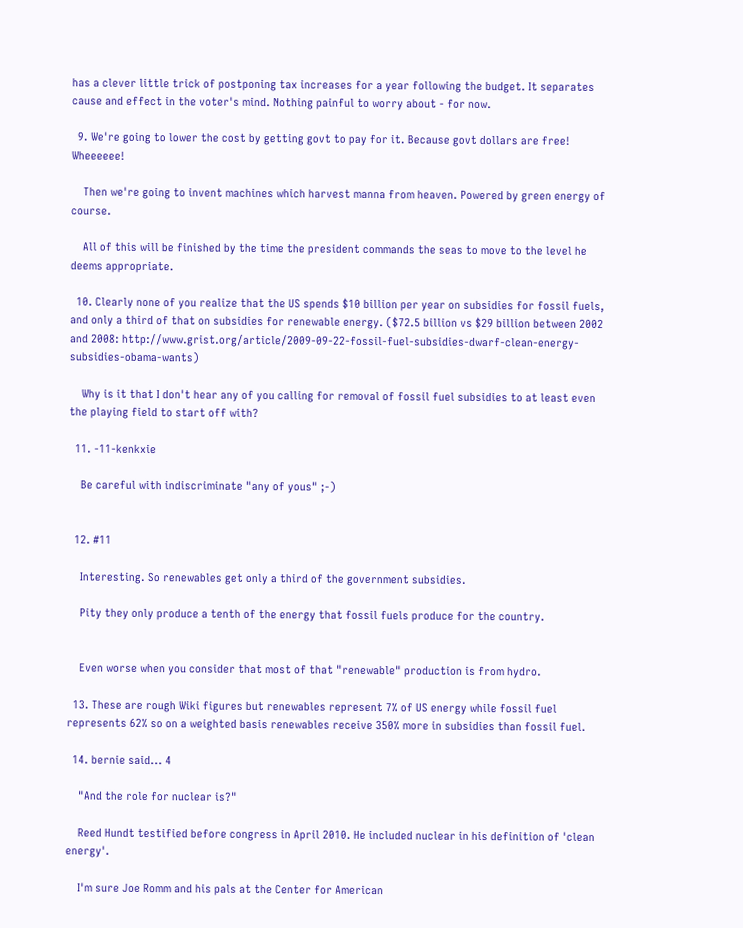has a clever little trick of postponing tax increases for a year following the budget. It separates cause and effect in the voter's mind. Nothing painful to worry about - for now.

  9. We're going to lower the cost by getting govt to pay for it. Because govt dollars are free! Wheeeeee!

    Then we're going to invent machines which harvest manna from heaven. Powered by green energy of course.

    All of this will be finished by the time the president commands the seas to move to the level he deems appropriate.

  10. Clearly none of you realize that the US spends $10 billion per year on subsidies for fossil fuels, and only a third of that on subsidies for renewable energy. ($72.5 billion vs $29 billion between 2002 and 2008: http://www.grist.org/article/2009-09-22-fossil-fuel-subsidies-dwarf-clean-energy-subsidies-obama-wants)

    Why is it that I don't hear any of you calling for removal of fossil fuel subsidies to at least even the playing field to start off with?

  11. -11-kenkxie

    Be careful with indiscriminate "any of yous" ;-)


  12. #11

    Interesting. So renewables get only a third of the government subsidies.

    Pity they only produce a tenth of the energy that fossil fuels produce for the country.


    Even worse when you consider that most of that "renewable" production is from hydro.

  13. These are rough Wiki figures but renewables represent 7% of US energy while fossil fuel represents 62% so on a weighted basis renewables receive 350% more in subsidies than fossil fuel.

  14. bernie said... 4

    "And the role for nuclear is?"

    Reed Hundt testified before congress in April 2010. He included nuclear in his definition of 'clean energy'.

    I'm sure Joe Romm and his pals at the Center for American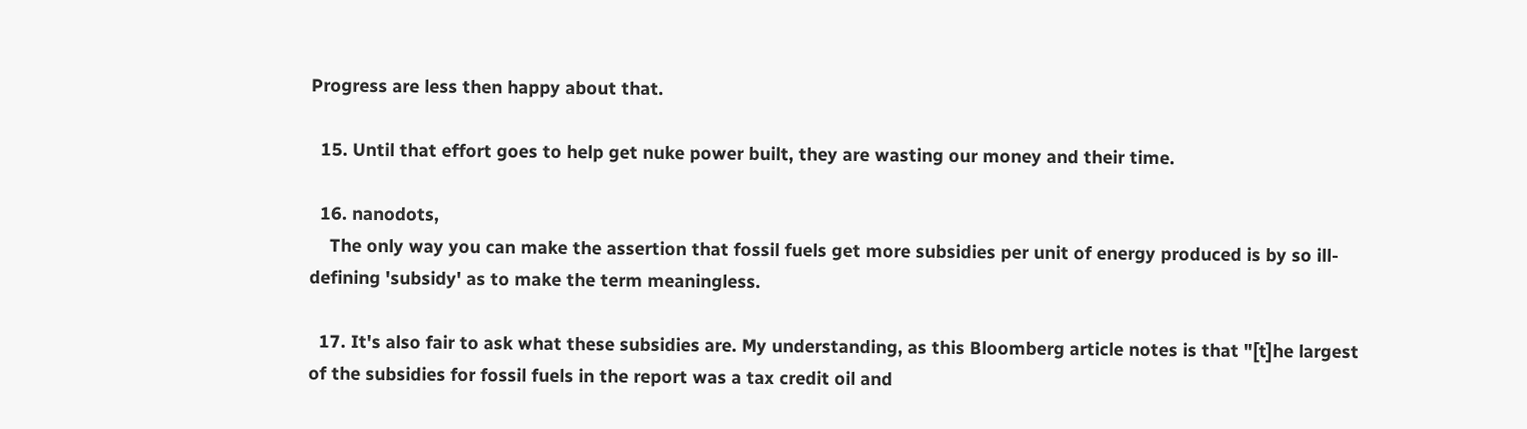Progress are less then happy about that.

  15. Until that effort goes to help get nuke power built, they are wasting our money and their time.

  16. nanodots,
    The only way you can make the assertion that fossil fuels get more subsidies per unit of energy produced is by so ill-defining 'subsidy' as to make the term meaningless.

  17. It's also fair to ask what these subsidies are. My understanding, as this Bloomberg article notes is that "[t]he largest of the subsidies for fossil fuels in the report was a tax credit oil and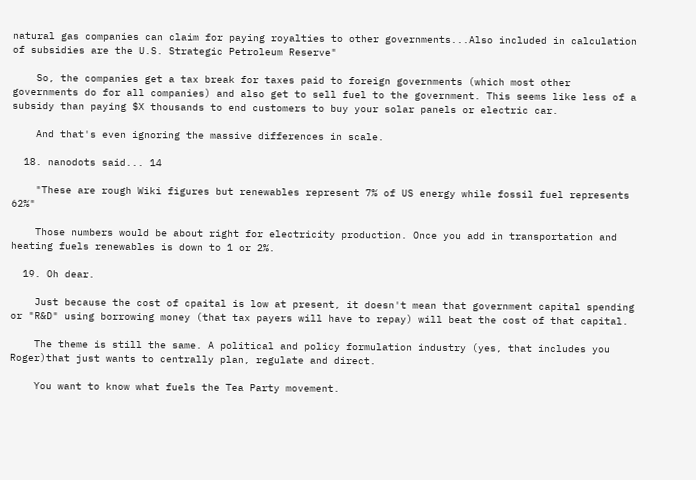natural gas companies can claim for paying royalties to other governments...Also included in calculation of subsidies are the U.S. Strategic Petroleum Reserve"

    So, the companies get a tax break for taxes paid to foreign governments (which most other governments do for all companies) and also get to sell fuel to the government. This seems like less of a subsidy than paying $X thousands to end customers to buy your solar panels or electric car.

    And that's even ignoring the massive differences in scale.

  18. nanodots said... 14

    "These are rough Wiki figures but renewables represent 7% of US energy while fossil fuel represents 62%"

    Those numbers would be about right for electricity production. Once you add in transportation and heating fuels renewables is down to 1 or 2%.

  19. Oh dear.

    Just because the cost of cpaital is low at present, it doesn't mean that government capital spending or "R&D" using borrowing money (that tax payers will have to repay) will beat the cost of that capital.

    The theme is still the same. A political and policy formulation industry (yes, that includes you Roger)that just wants to centrally plan, regulate and direct.

    You want to know what fuels the Tea Party movement.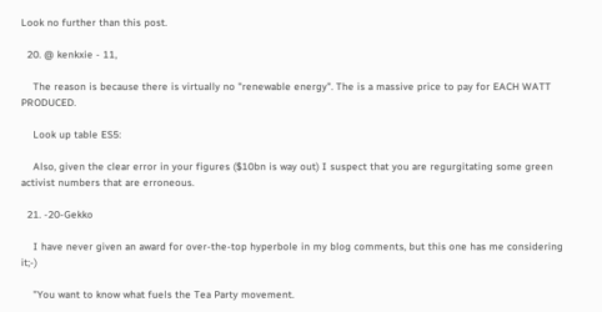Look no further than this post.

  20. @ kenkxie - 11,

    The reason is because there is virtually no "renewable energy". The is a massive price to pay for EACH WATT PRODUCED.

    Look up table ES5:

    Also, given the clear error in your figures ($10bn is way out) I suspect that you are regurgitating some green activist numbers that are erroneous.

  21. -20-Gekko

    I have never given an award for over-the-top hyperbole in my blog comments, but this one has me considering it;-)

    "You want to know what fuels the Tea Party movement.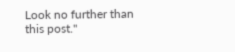Look no further than this post."